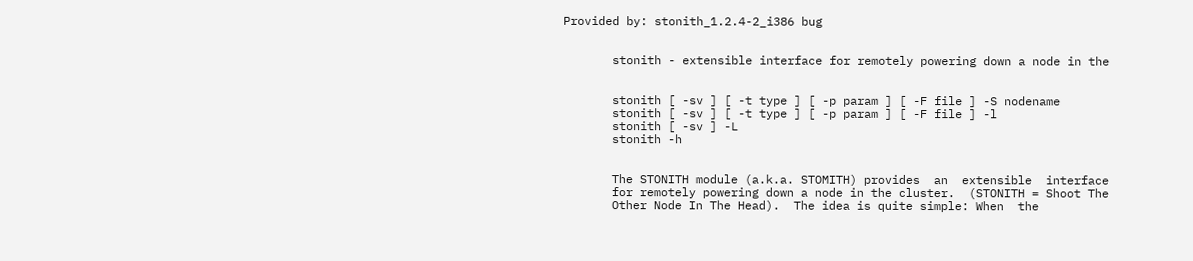Provided by: stonith_1.2.4-2_i386 bug


       stonith - extensible interface for remotely powering down a node in the


       stonith [ -sv ] [ -t type ] [ -p param ] [ -F file ] -S nodename
       stonith [ -sv ] [ -t type ] [ -p param ] [ -F file ] -l
       stonith [ -sv ] -L
       stonith -h


       The STONITH module (a.k.a. STOMITH) provides  an  extensible  interface
       for remotely powering down a node in the cluster.  (STONITH = Shoot The
       Other Node In The Head).  The idea is quite simple: When  the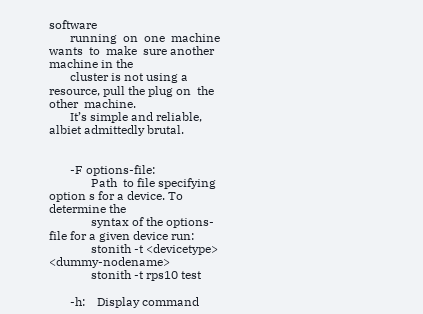software
       running  on  one  machine  wants  to  make  sure another machine in the
       cluster is not using a resource, pull the plug on  the  other  machine.
       It’s simple and reliable, albiet admittedly brutal.


       -F options-file:
              Path  to file specifying option s for a device. To determine the
              syntax of the options-file for a given device run:
              stonith -t <devicetype> <dummy-nodename>
              stonith -t rps10 test

       -h:    Display command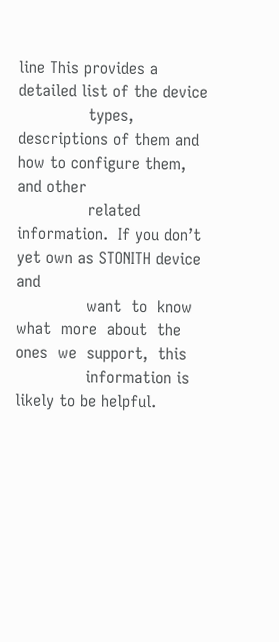line This provides a detailed list of the device
              types, descriptions of them and how to configure them, and other
              related information.  If you don’t yet own as STONITH device and
              want  to  know  what  more  about  the  ones  we  support,  this
              information is likely to be helpful.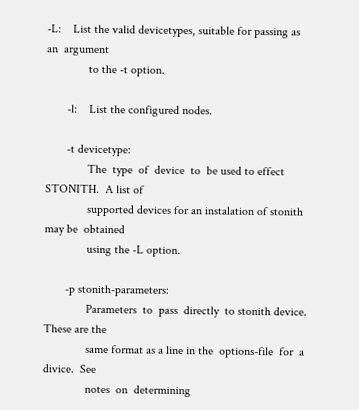-L:    List the valid devicetypes, suitable for passing as an  argument
              to the -t option.

       -l:    List the configured nodes.

       -t devicetype:
              The  type  of  device  to  be used to effect STONITH.  A list of
              supported devices for an instalation of stonith may be  obtained
              using the -L option.

       -p stonith-parameters:
              Parameters  to  pass  directly  to stonith device. These are the
              same format as a line in the  options-file  for  a  divice.  See
              notes  on  determining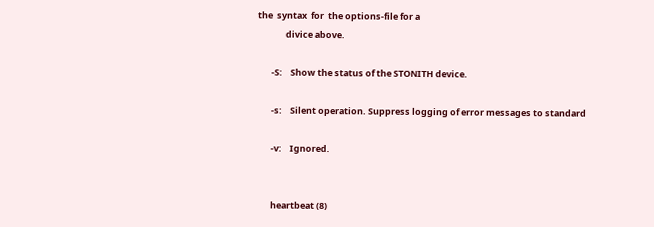the  syntax  for  the options-file for a
              divice above.

       -S:    Show the status of the STONITH device.

       -s:    Silent operation. Suppress logging of error messages to standard

       -v:    Ignored.


       heartbeat (8)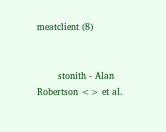meatclient (8)


       stonith - Alan Robertson <> et al.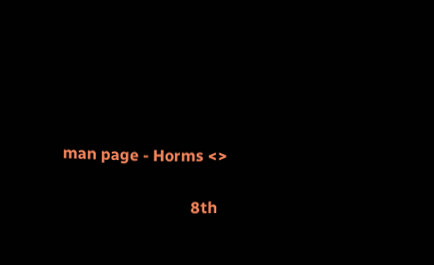man page - Horms <>

                                8th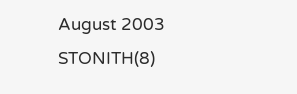August 2003                     STONITH(8)